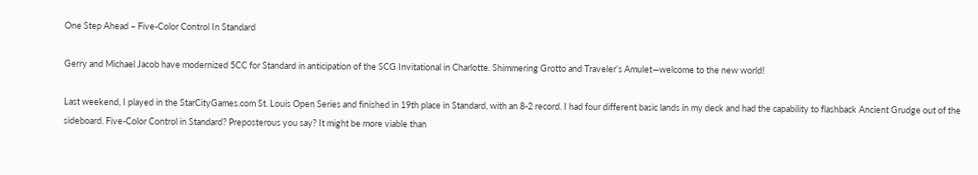One Step Ahead – Five-Color Control In Standard

Gerry and Michael Jacob have modernized 5CC for Standard in anticipation of the SCG Invitational in Charlotte. Shimmering Grotto and Traveler’s Amulet—welcome to the new world!

Last weekend, I played in the StarCityGames.com St. Louis Open Series and finished in 19th place in Standard, with an 8-2 record. I had four different basic lands in my deck and had the capability to flashback Ancient Grudge out of the sideboard. Five-Color Control in Standard? Preposterous you say? It might be more viable than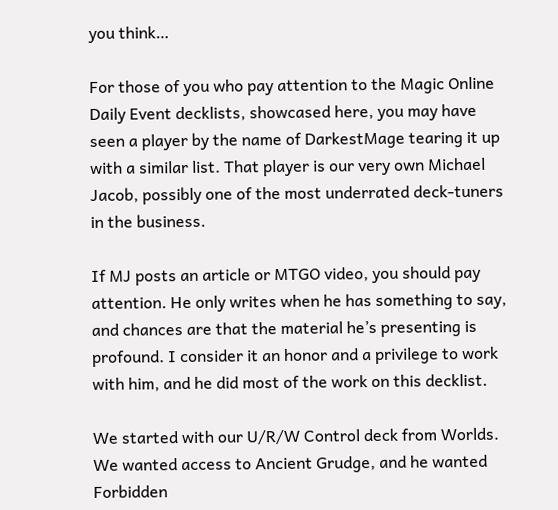you think…

For those of you who pay attention to the Magic Online Daily Event decklists, showcased here, you may have seen a player by the name of DarkestMage tearing it up with a similar list. That player is our very own Michael Jacob, possibly one of the most underrated deck-tuners in the business.

If MJ posts an article or MTGO video, you should pay attention. He only writes when he has something to say, and chances are that the material he’s presenting is profound. I consider it an honor and a privilege to work with him, and he did most of the work on this decklist.

We started with our U/R/W Control deck from Worlds. We wanted access to Ancient Grudge, and he wanted Forbidden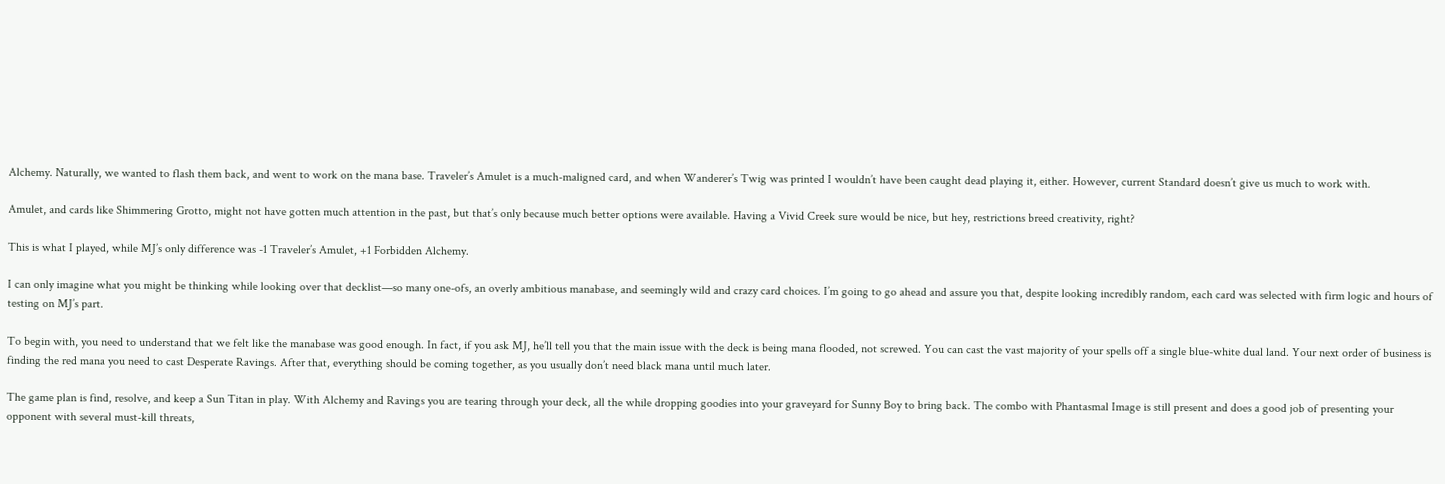Alchemy. Naturally, we wanted to flash them back, and went to work on the mana base. Traveler’s Amulet is a much-maligned card, and when Wanderer’s Twig was printed I wouldn’t have been caught dead playing it, either. However, current Standard doesn’t give us much to work with.

Amulet, and cards like Shimmering Grotto, might not have gotten much attention in the past, but that’s only because much better options were available. Having a Vivid Creek sure would be nice, but hey, restrictions breed creativity, right?

This is what I played, while MJ’s only difference was -1 Traveler’s Amulet, +1 Forbidden Alchemy.

I can only imagine what you might be thinking while looking over that decklist—so many one-ofs, an overly ambitious manabase, and seemingly wild and crazy card choices. I’m going to go ahead and assure you that, despite looking incredibly random, each card was selected with firm logic and hours of testing on MJ’s part.

To begin with, you need to understand that we felt like the manabase was good enough. In fact, if you ask MJ, he’ll tell you that the main issue with the deck is being mana flooded, not screwed. You can cast the vast majority of your spells off a single blue-white dual land. Your next order of business is finding the red mana you need to cast Desperate Ravings. After that, everything should be coming together, as you usually don’t need black mana until much later.

The game plan is find, resolve, and keep a Sun Titan in play. With Alchemy and Ravings you are tearing through your deck, all the while dropping goodies into your graveyard for Sunny Boy to bring back. The combo with Phantasmal Image is still present and does a good job of presenting your opponent with several must-kill threats,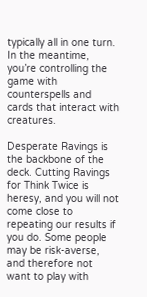typically all in one turn. In the meantime, you’re controlling the game with counterspells and cards that interact with creatures.

Desperate Ravings is the backbone of the deck. Cutting Ravings for Think Twice is heresy, and you will not come close to repeating our results if you do. Some people may be risk-averse, and therefore not want to play with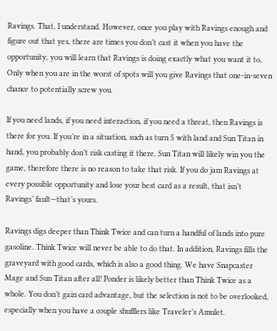Ravings. That, I understand. However, once you play with Ravings enough and figure out that yes, there are times you don’t cast it when you have the opportunity, you will learn that Ravings is doing exactly what you want it to. Only when you are in the worst of spots will you give Ravings that one-in-seven chance to potentially screw you.

If you need lands, if you need interaction, if you need a threat, then Ravings is there for you. If you’re in a situation, such as turn 5 with land and Sun Titan in hand, you probably don’t risk casting it there. Sun Titan will likely win you the game, therefore there is no reason to take that risk. If you do jam Ravings at every possible opportunity and lose your best card as a result, that isn’t Ravings’ fault—that’s yours.

Ravings digs deeper than Think Twice and can turn a handful of lands into pure gasoline. Think Twice will never be able to do that. In addition, Ravings fills the graveyard with good cards, which is also a good thing. We have Snapcaster Mage and Sun Titan after all! Ponder is likely better than Think Twice as a whole. You don’t gain card advantage, but the selection is not to be overlooked, especially when you have a couple shufflers like Traveler’s Amulet.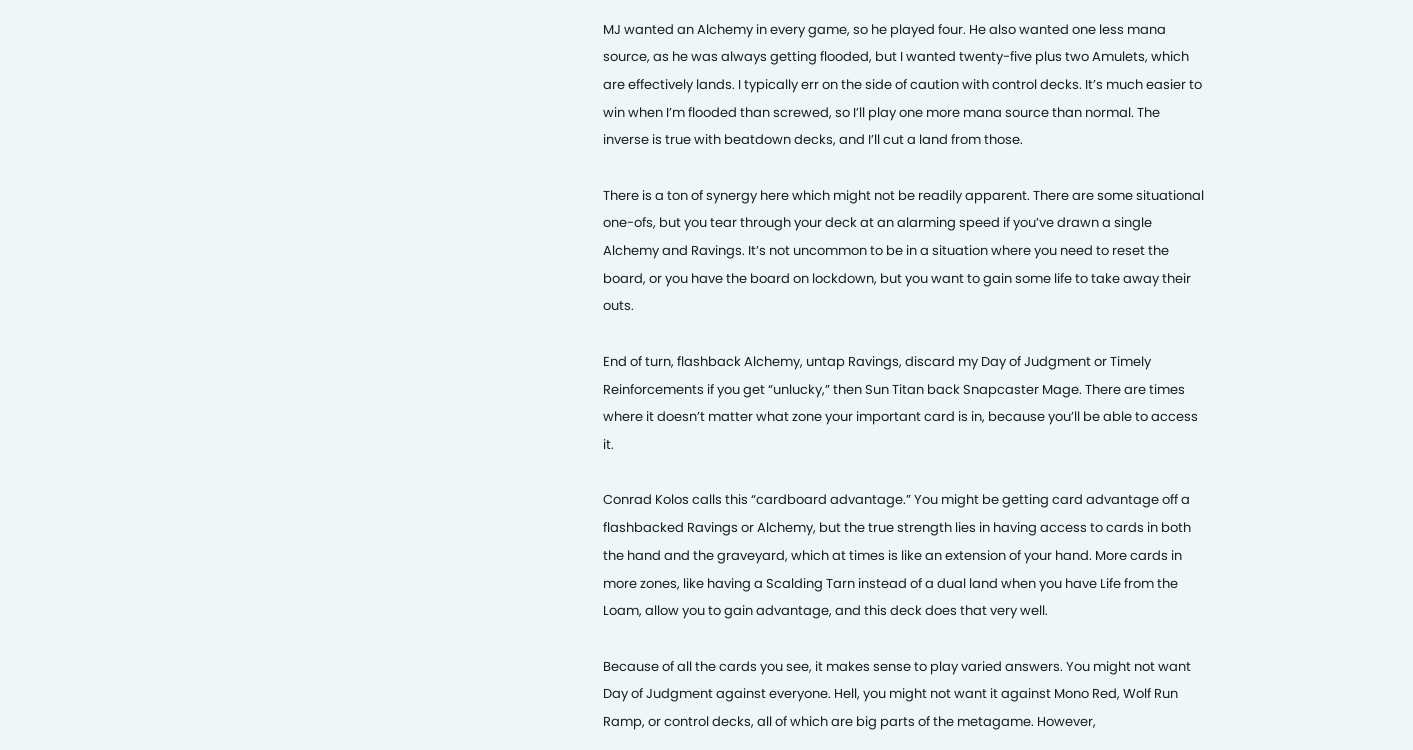MJ wanted an Alchemy in every game, so he played four. He also wanted one less mana source, as he was always getting flooded, but I wanted twenty-five plus two Amulets, which are effectively lands. I typically err on the side of caution with control decks. It’s much easier to win when I’m flooded than screwed, so I’ll play one more mana source than normal. The inverse is true with beatdown decks, and I’ll cut a land from those.

There is a ton of synergy here which might not be readily apparent. There are some situational one-ofs, but you tear through your deck at an alarming speed if you’ve drawn a single Alchemy and Ravings. It’s not uncommon to be in a situation where you need to reset the board, or you have the board on lockdown, but you want to gain some life to take away their outs.

End of turn, flashback Alchemy, untap Ravings, discard my Day of Judgment or Timely Reinforcements if you get “unlucky,” then Sun Titan back Snapcaster Mage. There are times where it doesn’t matter what zone your important card is in, because you’ll be able to access it.

Conrad Kolos calls this “cardboard advantage.” You might be getting card advantage off a flashbacked Ravings or Alchemy, but the true strength lies in having access to cards in both the hand and the graveyard, which at times is like an extension of your hand. More cards in more zones, like having a Scalding Tarn instead of a dual land when you have Life from the Loam, allow you to gain advantage, and this deck does that very well.

Because of all the cards you see, it makes sense to play varied answers. You might not want Day of Judgment against everyone. Hell, you might not want it against Mono Red, Wolf Run Ramp, or control decks, all of which are big parts of the metagame. However,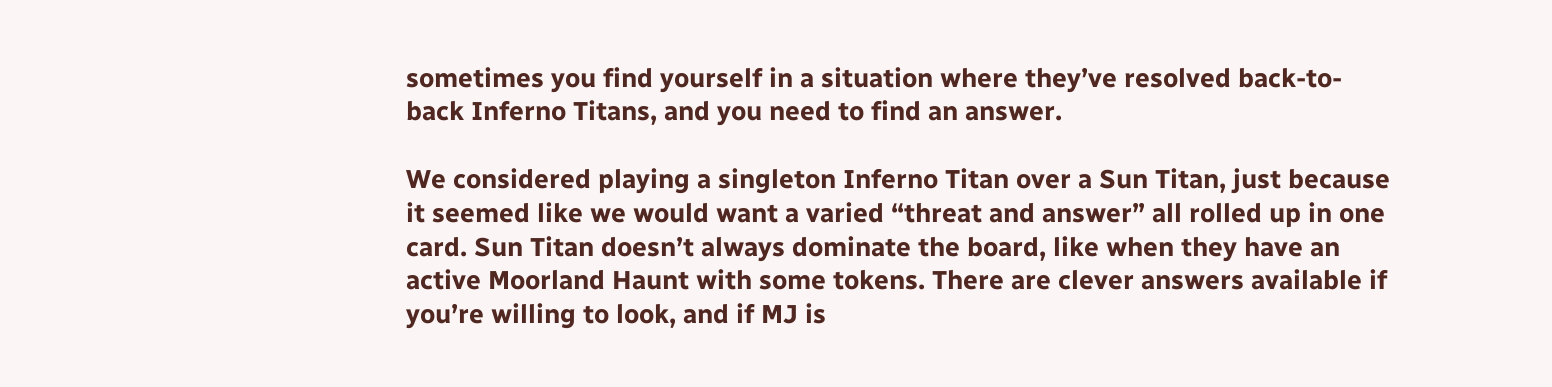sometimes you find yourself in a situation where they’ve resolved back-to-back Inferno Titans, and you need to find an answer.

We considered playing a singleton Inferno Titan over a Sun Titan, just because it seemed like we would want a varied “threat and answer” all rolled up in one card. Sun Titan doesn’t always dominate the board, like when they have an active Moorland Haunt with some tokens. There are clever answers available if you’re willing to look, and if MJ is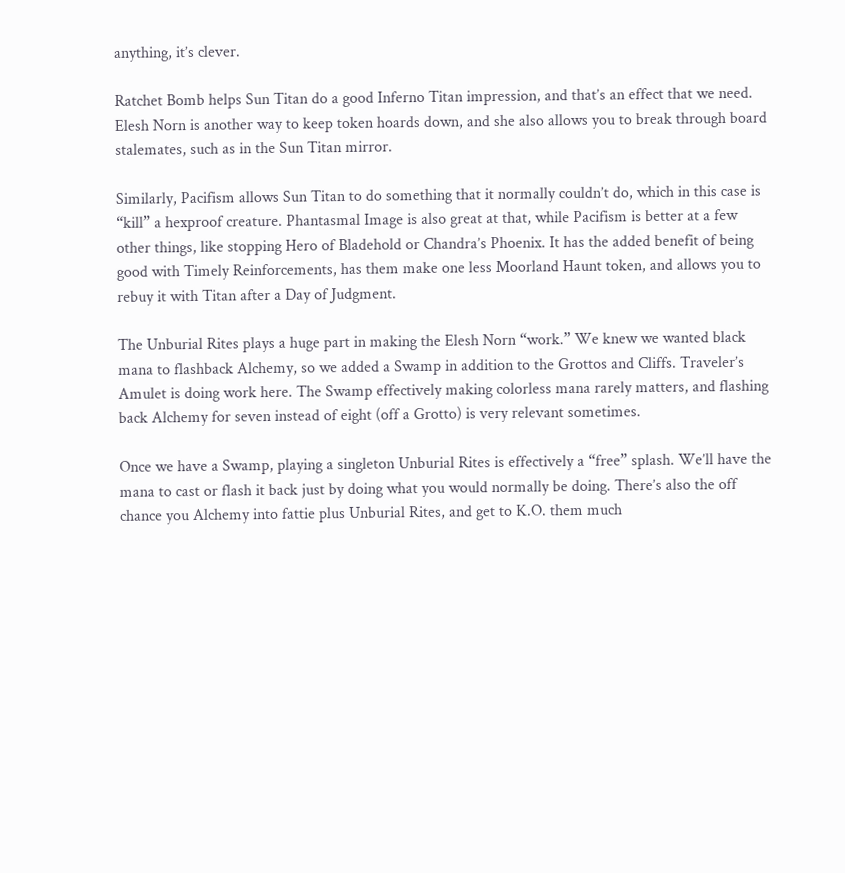anything, it’s clever.

Ratchet Bomb helps Sun Titan do a good Inferno Titan impression, and that’s an effect that we need. Elesh Norn is another way to keep token hoards down, and she also allows you to break through board stalemates, such as in the Sun Titan mirror.

Similarly, Pacifism allows Sun Titan to do something that it normally couldn’t do, which in this case is “kill” a hexproof creature. Phantasmal Image is also great at that, while Pacifism is better at a few other things, like stopping Hero of Bladehold or Chandra’s Phoenix. It has the added benefit of being good with Timely Reinforcements, has them make one less Moorland Haunt token, and allows you to rebuy it with Titan after a Day of Judgment.

The Unburial Rites plays a huge part in making the Elesh Norn “work.” We knew we wanted black mana to flashback Alchemy, so we added a Swamp in addition to the Grottos and Cliffs. Traveler’s Amulet is doing work here. The Swamp effectively making colorless mana rarely matters, and flashing back Alchemy for seven instead of eight (off a Grotto) is very relevant sometimes.

Once we have a Swamp, playing a singleton Unburial Rites is effectively a “free” splash. We’ll have the mana to cast or flash it back just by doing what you would normally be doing. There’s also the off chance you Alchemy into fattie plus Unburial Rites, and get to K.O. them much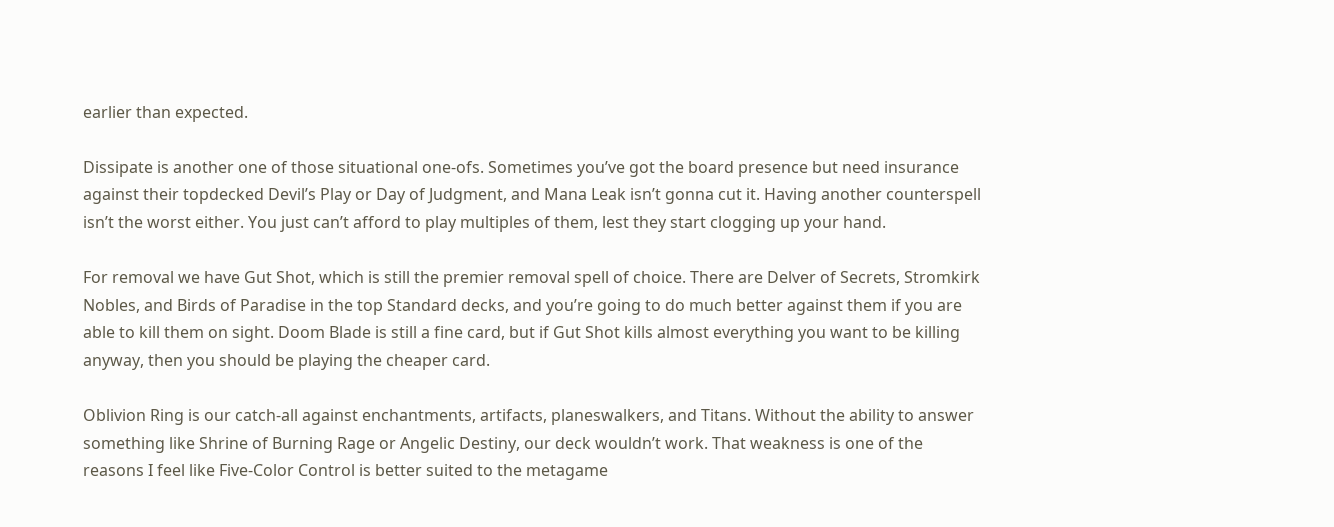earlier than expected.

Dissipate is another one of those situational one-ofs. Sometimes you’ve got the board presence but need insurance against their topdecked Devil’s Play or Day of Judgment, and Mana Leak isn’t gonna cut it. Having another counterspell isn’t the worst either. You just can’t afford to play multiples of them, lest they start clogging up your hand.

For removal we have Gut Shot, which is still the premier removal spell of choice. There are Delver of Secrets, Stromkirk Nobles, and Birds of Paradise in the top Standard decks, and you’re going to do much better against them if you are able to kill them on sight. Doom Blade is still a fine card, but if Gut Shot kills almost everything you want to be killing anyway, then you should be playing the cheaper card.

Oblivion Ring is our catch-all against enchantments, artifacts, planeswalkers, and Titans. Without the ability to answer something like Shrine of Burning Rage or Angelic Destiny, our deck wouldn’t work. That weakness is one of the reasons I feel like Five-Color Control is better suited to the metagame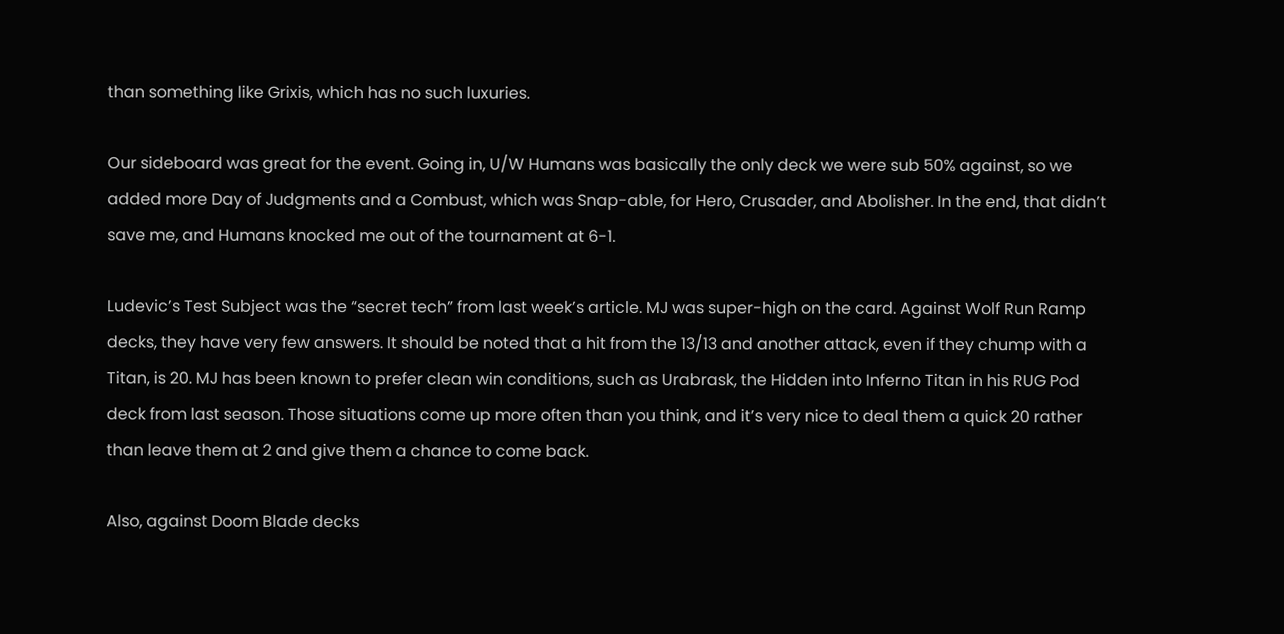than something like Grixis, which has no such luxuries.

Our sideboard was great for the event. Going in, U/W Humans was basically the only deck we were sub 50% against, so we added more Day of Judgments and a Combust, which was Snap-able, for Hero, Crusader, and Abolisher. In the end, that didn’t save me, and Humans knocked me out of the tournament at 6-1.

Ludevic’s Test Subject was the “secret tech” from last week’s article. MJ was super-high on the card. Against Wolf Run Ramp decks, they have very few answers. It should be noted that a hit from the 13/13 and another attack, even if they chump with a Titan, is 20. MJ has been known to prefer clean win conditions, such as Urabrask, the Hidden into Inferno Titan in his RUG Pod deck from last season. Those situations come up more often than you think, and it’s very nice to deal them a quick 20 rather than leave them at 2 and give them a chance to come back.

Also, against Doom Blade decks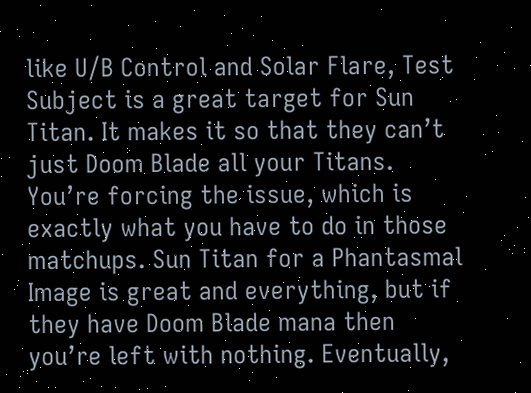like U/B Control and Solar Flare, Test Subject is a great target for Sun Titan. It makes it so that they can’t just Doom Blade all your Titans. You’re forcing the issue, which is exactly what you have to do in those matchups. Sun Titan for a Phantasmal Image is great and everything, but if they have Doom Blade mana then you’re left with nothing. Eventually,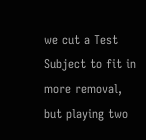we cut a Test Subject to fit in more removal, but playing two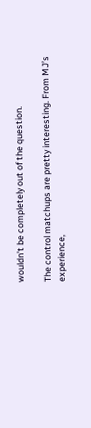wouldn’t be completely out of the question.

The control matchups are pretty interesting. From MJ’s experience,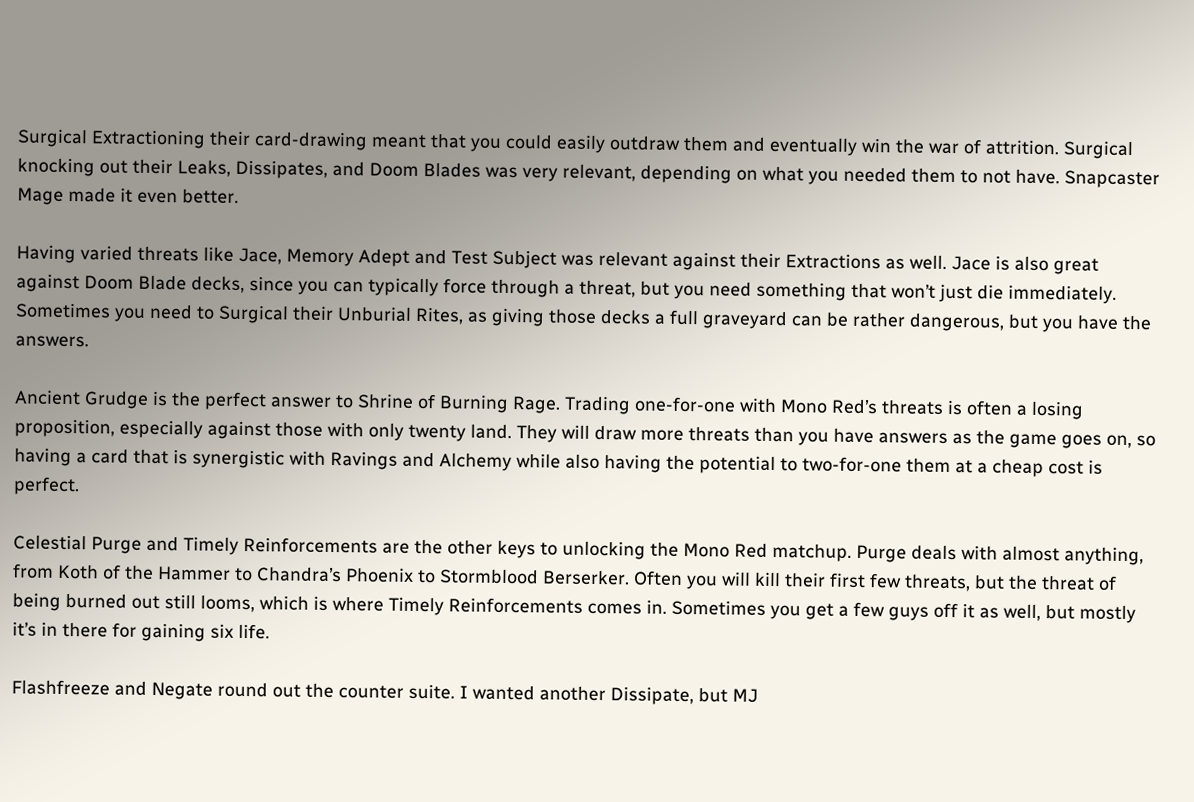Surgical Extractioning their card-drawing meant that you could easily outdraw them and eventually win the war of attrition. Surgical knocking out their Leaks, Dissipates, and Doom Blades was very relevant, depending on what you needed them to not have. Snapcaster Mage made it even better.

Having varied threats like Jace, Memory Adept and Test Subject was relevant against their Extractions as well. Jace is also great against Doom Blade decks, since you can typically force through a threat, but you need something that won’t just die immediately. Sometimes you need to Surgical their Unburial Rites, as giving those decks a full graveyard can be rather dangerous, but you have the answers.

Ancient Grudge is the perfect answer to Shrine of Burning Rage. Trading one-for-one with Mono Red’s threats is often a losing proposition, especially against those with only twenty land. They will draw more threats than you have answers as the game goes on, so having a card that is synergistic with Ravings and Alchemy while also having the potential to two-for-one them at a cheap cost is perfect.

Celestial Purge and Timely Reinforcements are the other keys to unlocking the Mono Red matchup. Purge deals with almost anything, from Koth of the Hammer to Chandra’s Phoenix to Stormblood Berserker. Often you will kill their first few threats, but the threat of being burned out still looms, which is where Timely Reinforcements comes in. Sometimes you get a few guys off it as well, but mostly it’s in there for gaining six life.

Flashfreeze and Negate round out the counter suite. I wanted another Dissipate, but MJ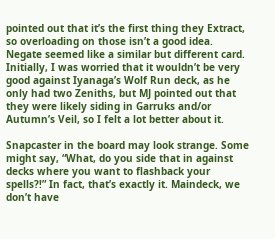pointed out that it’s the first thing they Extract, so overloading on those isn’t a good idea. Negate seemed like a similar but different card. Initially, I was worried that it wouldn’t be very good against Iyanaga’s Wolf Run deck, as he only had two Zeniths, but MJ pointed out that they were likely siding in Garruks and/or Autumn’s Veil, so I felt a lot better about it.

Snapcaster in the board may look strange. Some might say, “What, do you side that in against decks where you want to flashback your spells?!” In fact, that’s exactly it. Maindeck, we don’t have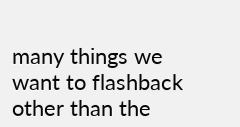many things we want to flashback other than the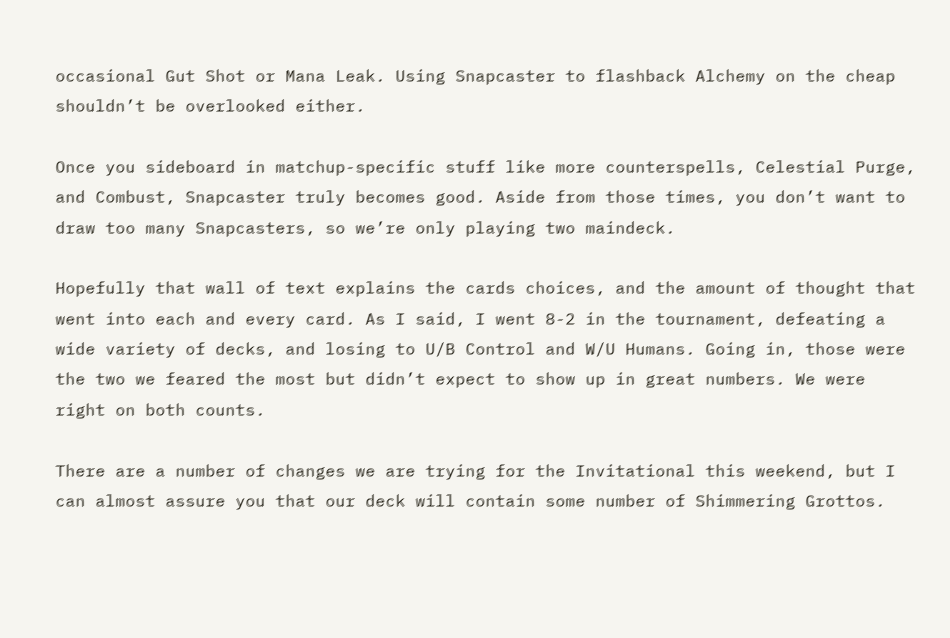occasional Gut Shot or Mana Leak. Using Snapcaster to flashback Alchemy on the cheap shouldn’t be overlooked either.

Once you sideboard in matchup-specific stuff like more counterspells, Celestial Purge, and Combust, Snapcaster truly becomes good. Aside from those times, you don’t want to draw too many Snapcasters, so we’re only playing two maindeck.

Hopefully that wall of text explains the cards choices, and the amount of thought that went into each and every card. As I said, I went 8-2 in the tournament, defeating a wide variety of decks, and losing to U/B Control and W/U Humans. Going in, those were the two we feared the most but didn’t expect to show up in great numbers. We were right on both counts.

There are a number of changes we are trying for the Invitational this weekend, but I can almost assure you that our deck will contain some number of Shimmering Grottos.